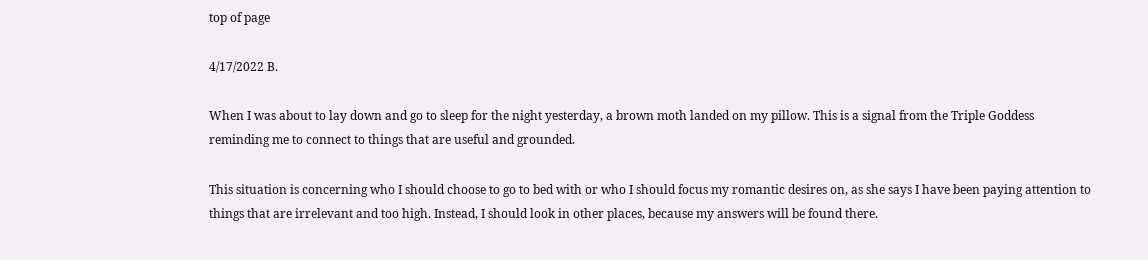top of page

4/17/2022 B.

When I was about to lay down and go to sleep for the night yesterday, a brown moth landed on my pillow. This is a signal from the Triple Goddess reminding me to connect to things that are useful and grounded.

This situation is concerning who I should choose to go to bed with or who I should focus my romantic desires on, as she says I have been paying attention to things that are irrelevant and too high. Instead, I should look in other places, because my answers will be found there.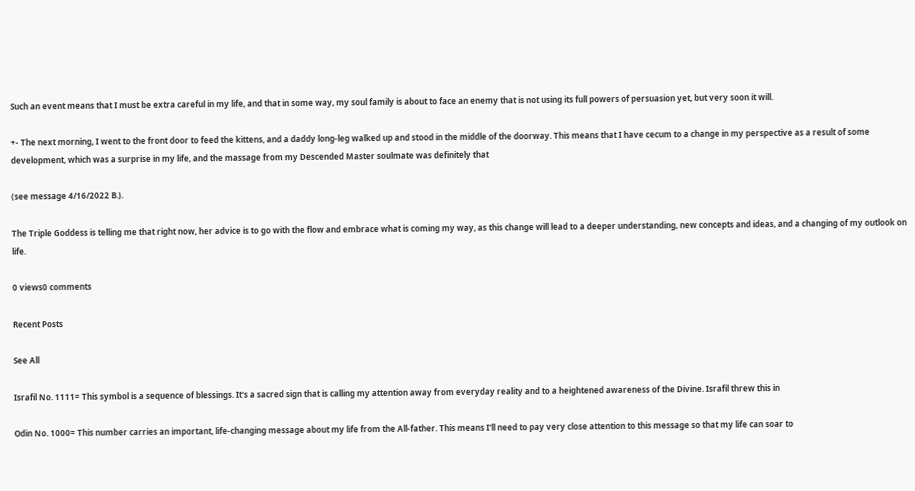Such an event means that I must be extra careful in my life, and that in some way, my soul family is about to face an enemy that is not using its full powers of persuasion yet, but very soon it will.

+- The next morning, I went to the front door to feed the kittens, and a daddy long-leg walked up and stood in the middle of the doorway. This means that I have cecum to a change in my perspective as a result of some development, which was a surprise in my life, and the massage from my Descended Master soulmate was definitely that

(see message 4/16/2022 B.).

The Triple Goddess is telling me that right now, her advice is to go with the flow and embrace what is coming my way, as this change will lead to a deeper understanding, new concepts and ideas, and a changing of my outlook on life.

0 views0 comments

Recent Posts

See All

Israfil No. 1111= This symbol is a sequence of blessings. It's a sacred sign that is calling my attention away from everyday reality and to a heightened awareness of the Divine. Israfil threw this in

Odin No. 1000= This number carries an important, life-changing message about my life from the All-father. This means I'll need to pay very close attention to this message so that my life can soar to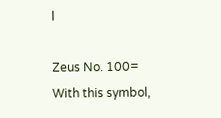l

Zeus No. 100= With this symbol,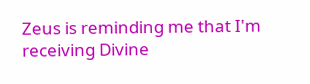Zeus is reminding me that I'm receiving Divine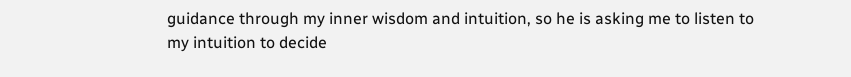guidance through my inner wisdom and intuition, so he is asking me to listen to my intuition to decide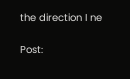the direction I ne

Post: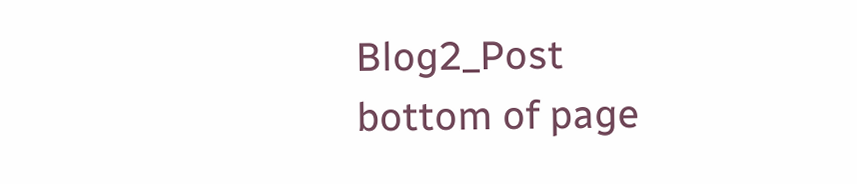Blog2_Post
bottom of page